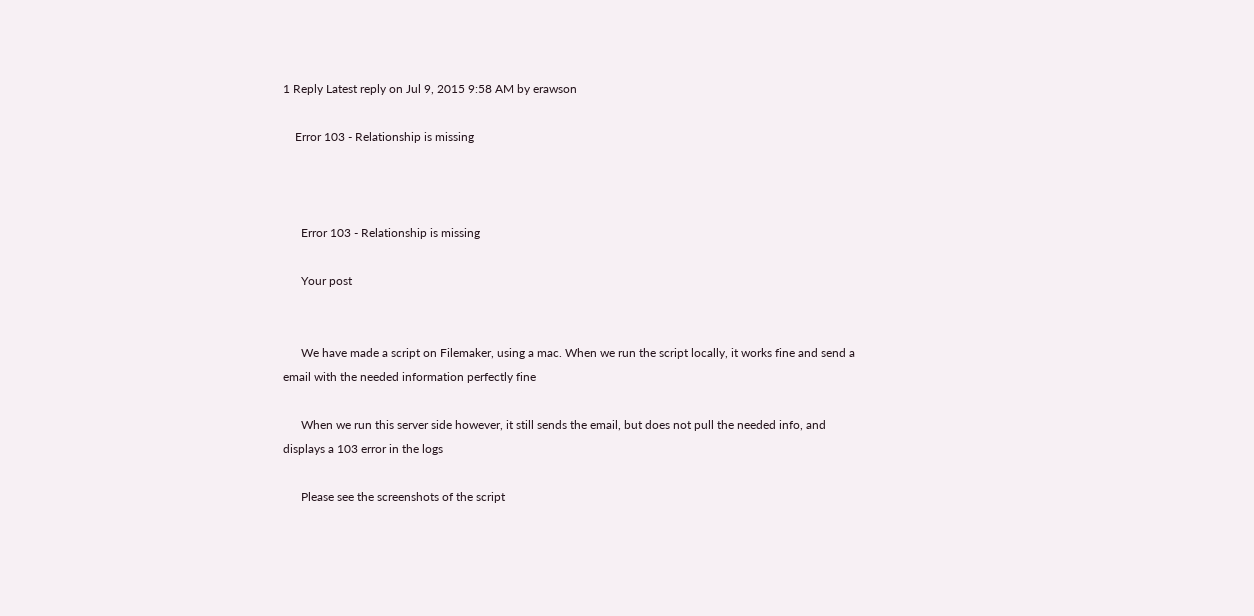1 Reply Latest reply on Jul 9, 2015 9:58 AM by erawson

    Error 103 - Relationship is missing



      Error 103 - Relationship is missing

      Your post


      We have made a script on Filemaker, using a mac. When we run the script locally, it works fine and send a email with the needed information perfectly fine

      When we run this server side however, it still sends the email, but does not pull the needed info, and displays a 103 error in the logs

      Please see the screenshots of the script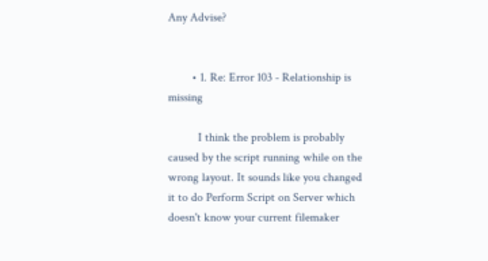Any Advise?


        • 1. Re: Error 103 - Relationship is missing

          I think the problem is probably caused by the script running while on the wrong layout. It sounds like you changed it to do Perform Script on Server which doesn't know your current filemaker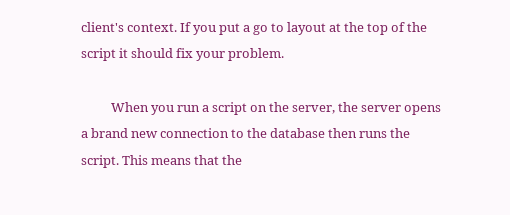client's context. If you put a go to layout at the top of the script it should fix your problem.

          When you run a script on the server, the server opens a brand new connection to the database then runs the script. This means that the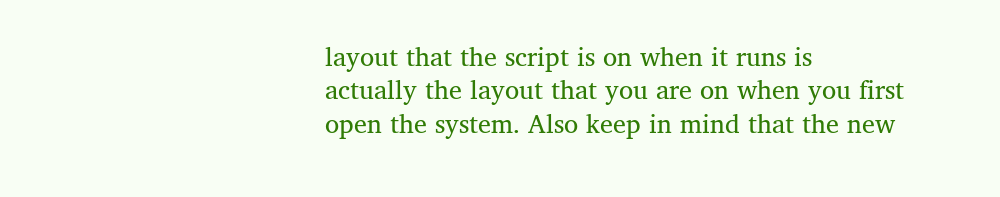layout that the script is on when it runs is actually the layout that you are on when you first open the system. Also keep in mind that the new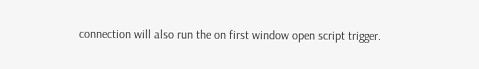connection will also run the on first window open script trigger.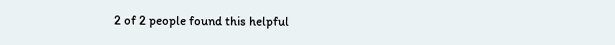2 of 2 people found this helpful